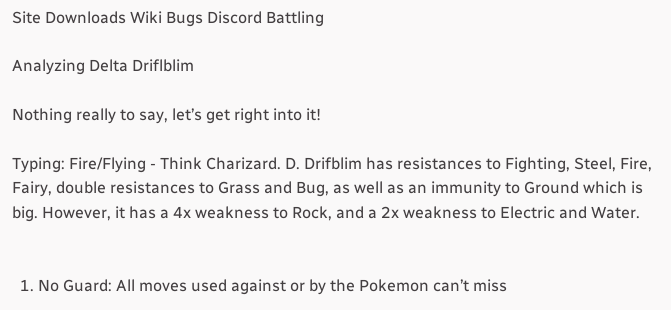Site Downloads Wiki Bugs Discord Battling

Analyzing Delta Driflblim

Nothing really to say, let’s get right into it!

Typing: Fire/Flying - Think Charizard. D. Drifblim has resistances to Fighting, Steel, Fire, Fairy, double resistances to Grass and Bug, as well as an immunity to Ground which is big. However, it has a 4x weakness to Rock, and a 2x weakness to Electric and Water.


  1. No Guard: All moves used against or by the Pokemon can’t miss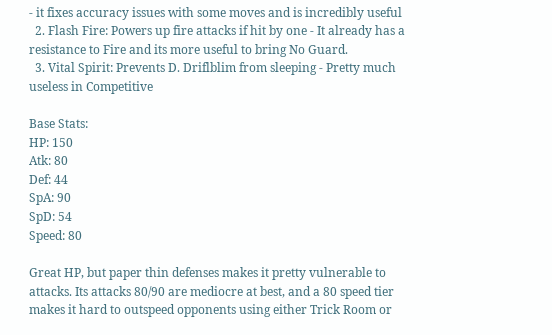- it fixes accuracy issues with some moves and is incredibly useful
  2. Flash Fire: Powers up fire attacks if hit by one - It already has a resistance to Fire and its more useful to bring No Guard.
  3. Vital Spirit: Prevents D. Driflblim from sleeping - Pretty much useless in Competitive

Base Stats:
HP: 150
Atk: 80
Def: 44
SpA: 90
SpD: 54
Speed: 80

Great HP, but paper thin defenses makes it pretty vulnerable to attacks. Its attacks 80/90 are mediocre at best, and a 80 speed tier makes it hard to outspeed opponents using either Trick Room or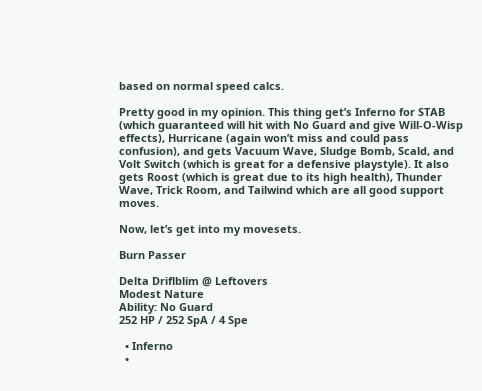based on normal speed calcs.

Pretty good in my opinion. This thing get’s Inferno for STAB (which guaranteed will hit with No Guard and give Will-O-Wisp effects), Hurricane (again won’t miss and could pass confusion), and gets Vacuum Wave, Sludge Bomb, Scald, and Volt Switch (which is great for a defensive playstyle). It also gets Roost (which is great due to its high health), Thunder Wave, Trick Room, and Tailwind which are all good support moves.

Now, let’s get into my movesets.

Burn Passer

Delta Driflblim @ Leftovers
Modest Nature
Ability: No Guard
252 HP / 252 SpA / 4 Spe

  • Inferno
  •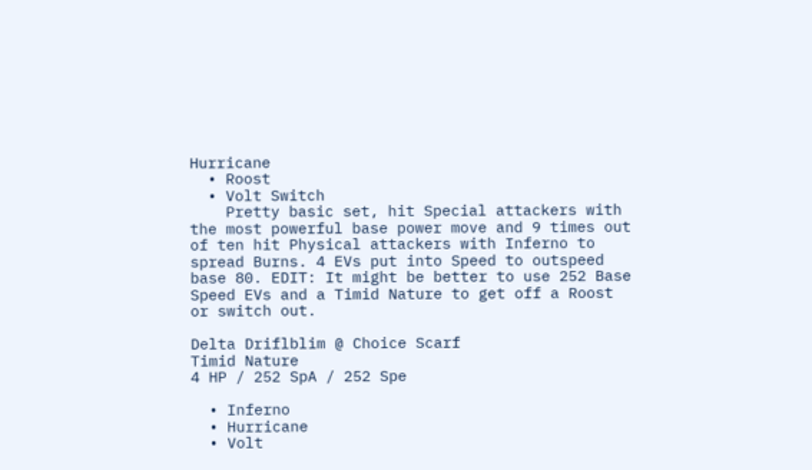Hurricane
  • Roost
  • Volt Switch
    Pretty basic set, hit Special attackers with the most powerful base power move and 9 times out of ten hit Physical attackers with Inferno to spread Burns. 4 EVs put into Speed to outspeed base 80. EDIT: It might be better to use 252 Base Speed EVs and a Timid Nature to get off a Roost or switch out.

Delta Driflblim @ Choice Scarf
Timid Nature
4 HP / 252 SpA / 252 Spe

  • Inferno
  • Hurricane
  • Volt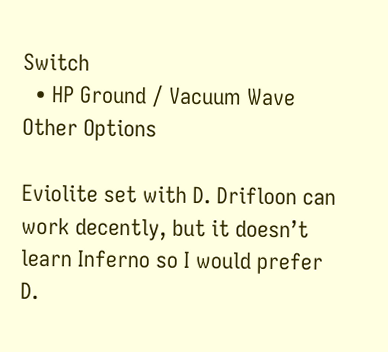Switch
  • HP Ground / Vacuum Wave
Other Options

Eviolite set with D. Drifloon can work decently, but it doesn’t learn Inferno so I would prefer D.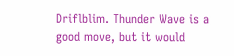Driflblim. Thunder Wave is a good move, but it would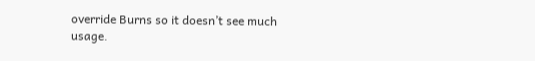override Burns so it doesn’t see much usage.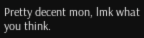Pretty decent mon, lmk what you think.